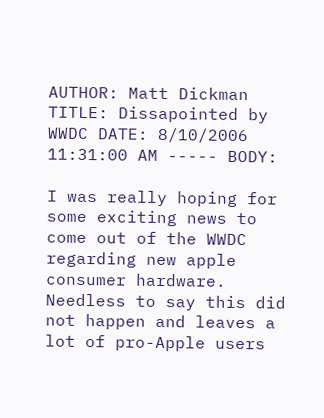AUTHOR: Matt Dickman TITLE: Dissapointed by WWDC DATE: 8/10/2006 11:31:00 AM ----- BODY:

I was really hoping for some exciting news to come out of the WWDC regarding new apple consumer hardware. Needless to say this did not happen and leaves a lot of pro-Apple users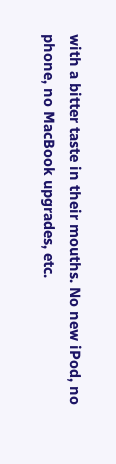with a bitter taste in their mouths. No new iPod, no phone, no MacBook upgrades, etc.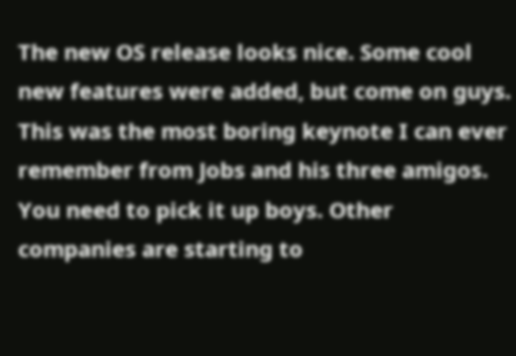The new OS release looks nice. Some cool new features were added, but come on guys. This was the most boring keynote I can ever remember from Jobs and his three amigos. You need to pick it up boys. Other companies are starting to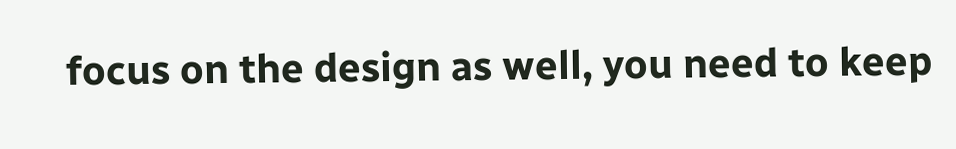focus on the design as well, you need to keep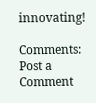innovating!

Comments: Post a Comment